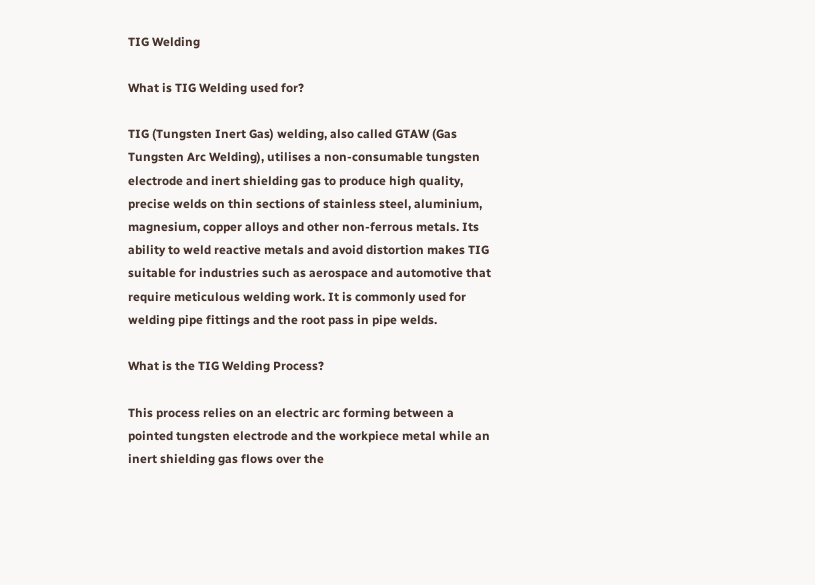TIG Welding

What is TIG Welding used for?

TIG (Tungsten Inert Gas) welding, also called GTAW (Gas Tungsten Arc Welding), utilises a non-consumable tungsten electrode and inert shielding gas to produce high quality, precise welds on thin sections of stainless steel, aluminium, magnesium, copper alloys and other non-ferrous metals. Its ability to weld reactive metals and avoid distortion makes TIG suitable for industries such as aerospace and automotive that require meticulous welding work. It is commonly used for welding pipe fittings and the root pass in pipe welds.

What is the TIG Welding Process?

This process relies on an electric arc forming between a pointed tungsten electrode and the workpiece metal while an inert shielding gas flows over the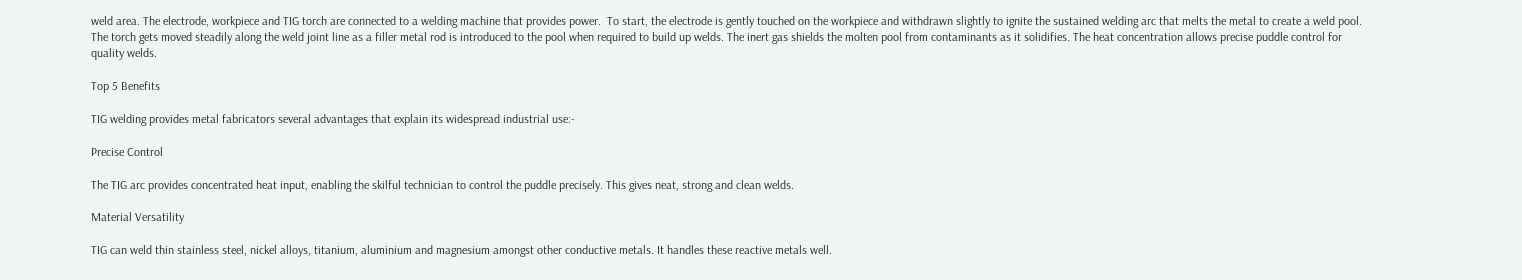weld area. The electrode, workpiece and TIG torch are connected to a welding machine that provides power.  To start, the electrode is gently touched on the workpiece and withdrawn slightly to ignite the sustained welding arc that melts the metal to create a weld pool. The torch gets moved steadily along the weld joint line as a filler metal rod is introduced to the pool when required to build up welds. The inert gas shields the molten pool from contaminants as it solidifies. The heat concentration allows precise puddle control for quality welds.

Top 5 Benefits

TIG welding provides metal fabricators several advantages that explain its widespread industrial use:-

Precise Control

The TIG arc provides concentrated heat input, enabling the skilful technician to control the puddle precisely. This gives neat, strong and clean welds.

Material Versatility

TIG can weld thin stainless steel, nickel alloys, titanium, aluminium and magnesium amongst other conductive metals. It handles these reactive metals well.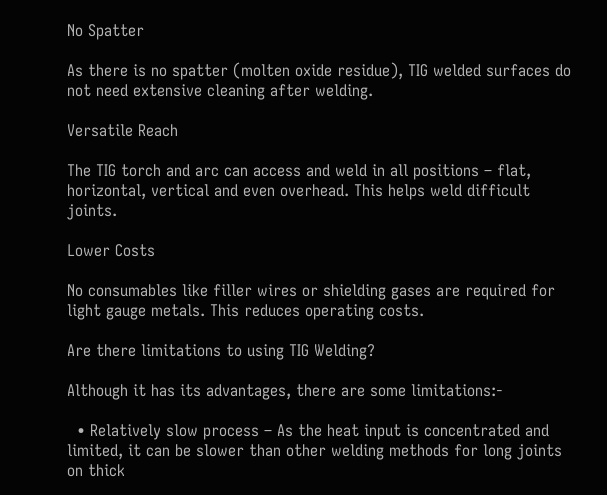No Spatter

As there is no spatter (molten oxide residue), TIG welded surfaces do not need extensive cleaning after welding.

Versatile Reach

The TIG torch and arc can access and weld in all positions – flat, horizontal, vertical and even overhead. This helps weld difficult joints.

Lower Costs

No consumables like filler wires or shielding gases are required for light gauge metals. This reduces operating costs.

Are there limitations to using TIG Welding?

Although it has its advantages, there are some limitations:-

  • Relatively slow process – As the heat input is concentrated and limited, it can be slower than other welding methods for long joints on thick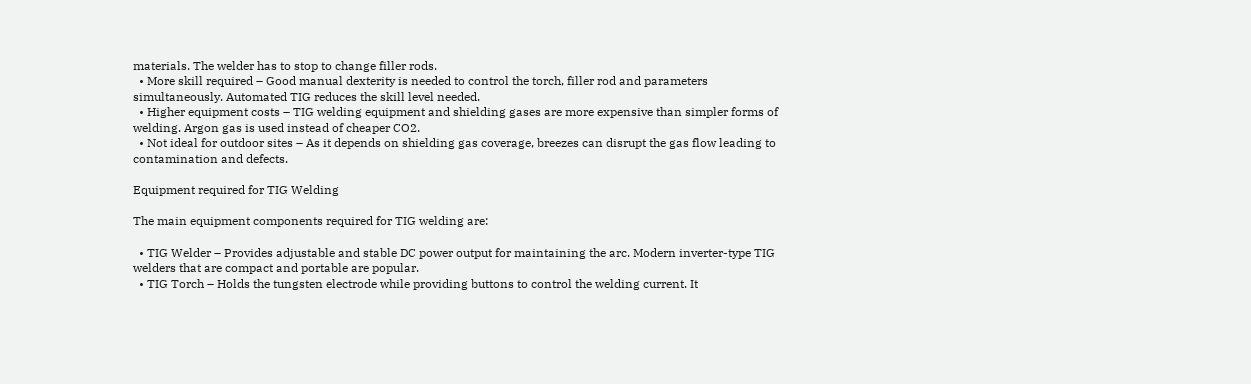materials. The welder has to stop to change filler rods.
  • More skill required – Good manual dexterity is needed to control the torch, filler rod and parameters simultaneously. Automated TIG reduces the skill level needed.
  • Higher equipment costs – TIG welding equipment and shielding gases are more expensive than simpler forms of welding. Argon gas is used instead of cheaper CO2.
  • Not ideal for outdoor sites – As it depends on shielding gas coverage, breezes can disrupt the gas flow leading to contamination and defects.

Equipment required for TIG Welding

The main equipment components required for TIG welding are:

  • TIG Welder – Provides adjustable and stable DC power output for maintaining the arc. Modern inverter-type TIG welders that are compact and portable are popular.
  • TIG Torch – Holds the tungsten electrode while providing buttons to control the welding current. It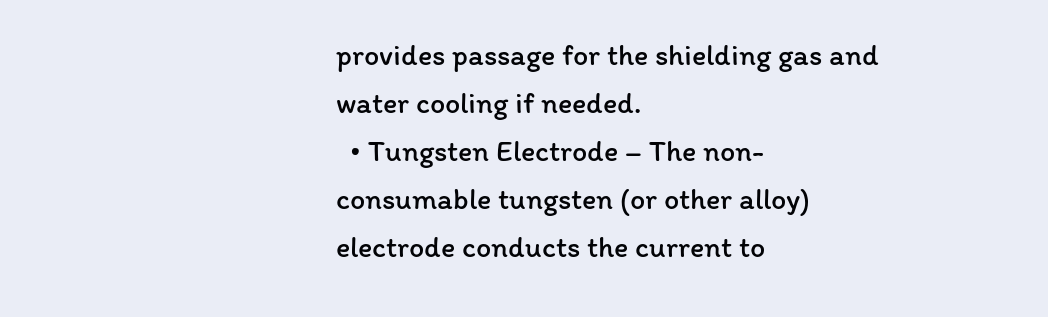provides passage for the shielding gas and water cooling if needed.
  • Tungsten Electrode – The non-consumable tungsten (or other alloy) electrode conducts the current to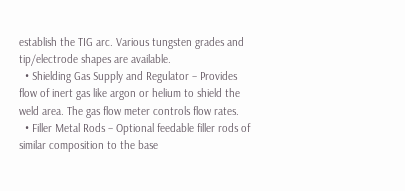establish the TIG arc. Various tungsten grades and tip/electrode shapes are available.
  • Shielding Gas Supply and Regulator – Provides flow of inert gas like argon or helium to shield the weld area. The gas flow meter controls flow rates.
  • Filler Metal Rods – Optional feedable filler rods of similar composition to the base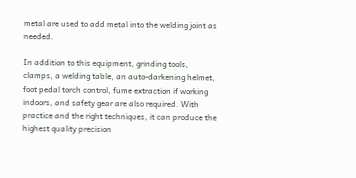metal are used to add metal into the welding joint as needed.

In addition to this equipment, grinding tools, clamps, a welding table, an auto-darkening helmet, foot pedal torch control, fume extraction if working indoors, and safety gear are also required. With practice and the right techniques, it can produce the highest quality precision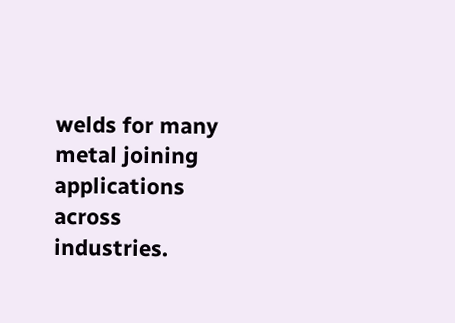welds for many metal joining applications across industries.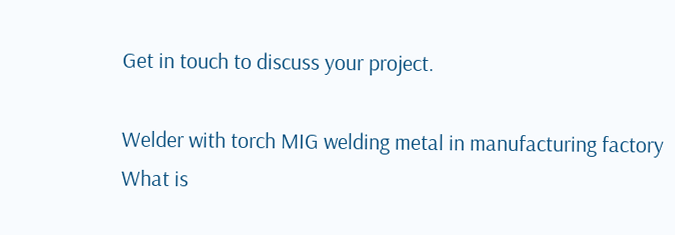Get in touch to discuss your project.

Welder with torch MIG welding metal in manufacturing factory
What is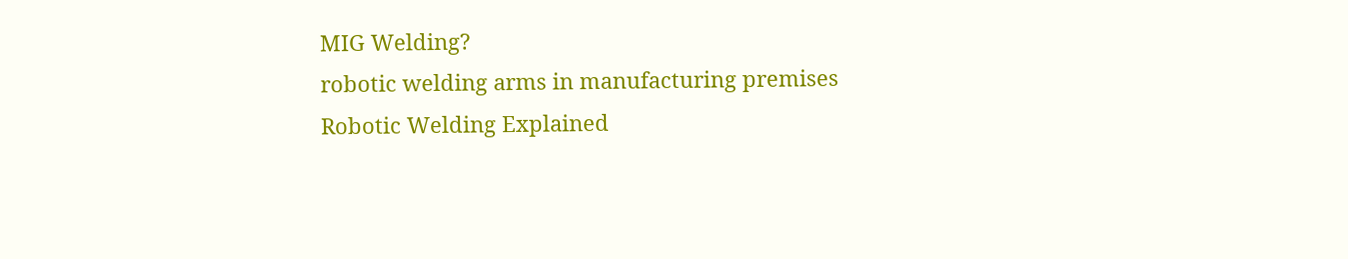MIG Welding?
robotic welding arms in manufacturing premises
Robotic Welding Explained